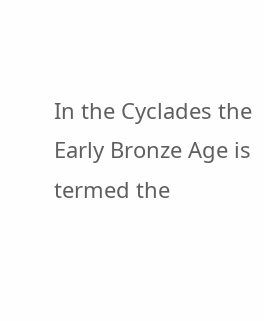In the Cyclades the Early Bronze Age is termed the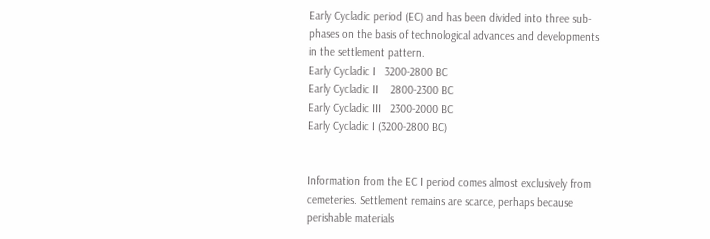Early Cycladic period (EC) and has been divided into three sub-phases on the basis of technological advances and developments in the settlement pattern.
Early Cycladic I   3200-2800 BC
Early Cycladic II    2800-2300 BC
Early Cycladic III   2300-2000 BC
Early Cycladic I (3200-2800 BC)


Information from the EC I period comes almost exclusively from cemeteries. Settlement remains are scarce, perhaps because perishable materials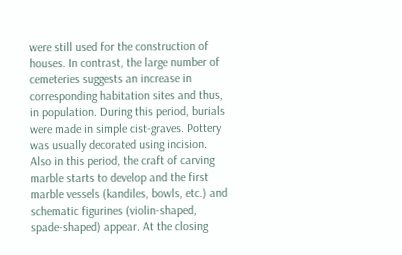were still used for the construction of houses. In contrast, the large number of cemeteries suggests an increase in corresponding habitation sites and thus, in population. During this period, burials were made in simple cist-graves. Pottery was usually decorated using incision. Also in this period, the craft of carving marble starts to develop and the first marble vessels (kandiles, bowls, etc.) and schematic figurines (violin-shaped, spade-shaped) appear. At the closing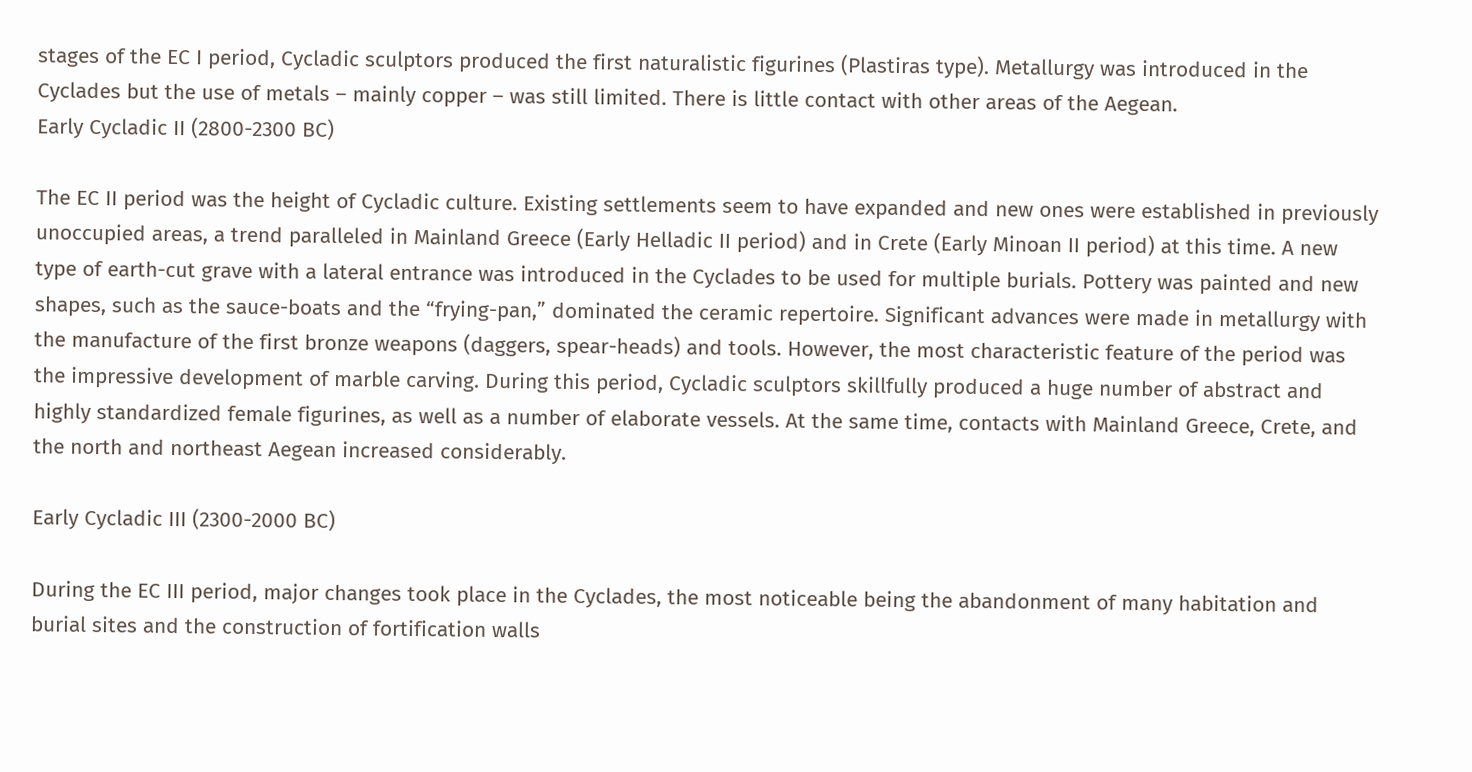stages of the EC I period, Cycladic sculptors produced the first naturalistic figurines (Plastiras type). Metallurgy was introduced in the Cyclades but the use of metals – mainly copper – was still limited. There is little contact with other areas of the Aegean.
Early Cycladic II (2800-2300 BC)

The EC II period was the height of Cycladic culture. Existing settlements seem to have expanded and new ones were established in previously unoccupied areas, a trend paralleled in Mainland Greece (Early Helladic II period) and in Crete (Early Minoan II period) at this time. A new type of earth-cut grave with a lateral entrance was introduced in the Cyclades to be used for multiple burials. Pottery was painted and new shapes, such as the sauce-boats and the “frying-pan,” dominated the ceramic repertoire. Significant advances were made in metallurgy with the manufacture of the first bronze weapons (daggers, spear-heads) and tools. However, the most characteristic feature of the period was the impressive development of marble carving. During this period, Cycladic sculptors skillfully produced a huge number of abstract and highly standardized female figurines, as well as a number of elaborate vessels. At the same time, contacts with Mainland Greece, Crete, and the north and northeast Aegean increased considerably.

Early Cycladic III (2300-2000 BC)

During the EC III period, major changes took place in the Cyclades, the most noticeable being the abandonment of many habitation and burial sites and the construction of fortification walls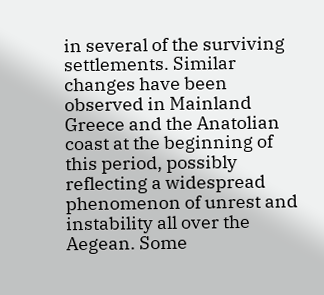in several of the surviving settlements. Similar changes have been observed in Mainland Greece and the Anatolian coast at the beginning of this period, possibly reflecting a widespread phenomenon of unrest and instability all over the Aegean. Some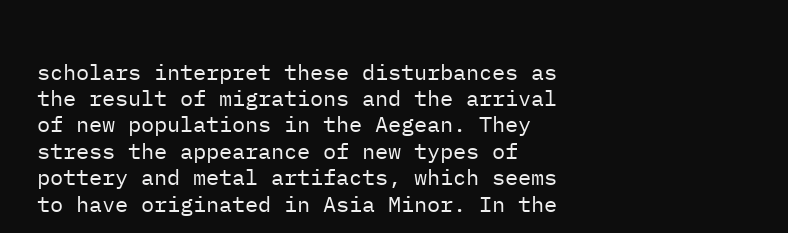scholars interpret these disturbances as the result of migrations and the arrival of new populations in the Aegean. They stress the appearance of new types of pottery and metal artifacts, which seems to have originated in Asia Minor. In the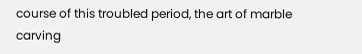course of this troubled period, the art of marble carving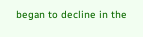began to decline in the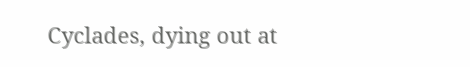Cyclades, dying out at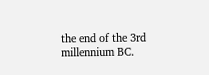the end of the 3rd millennium BC.